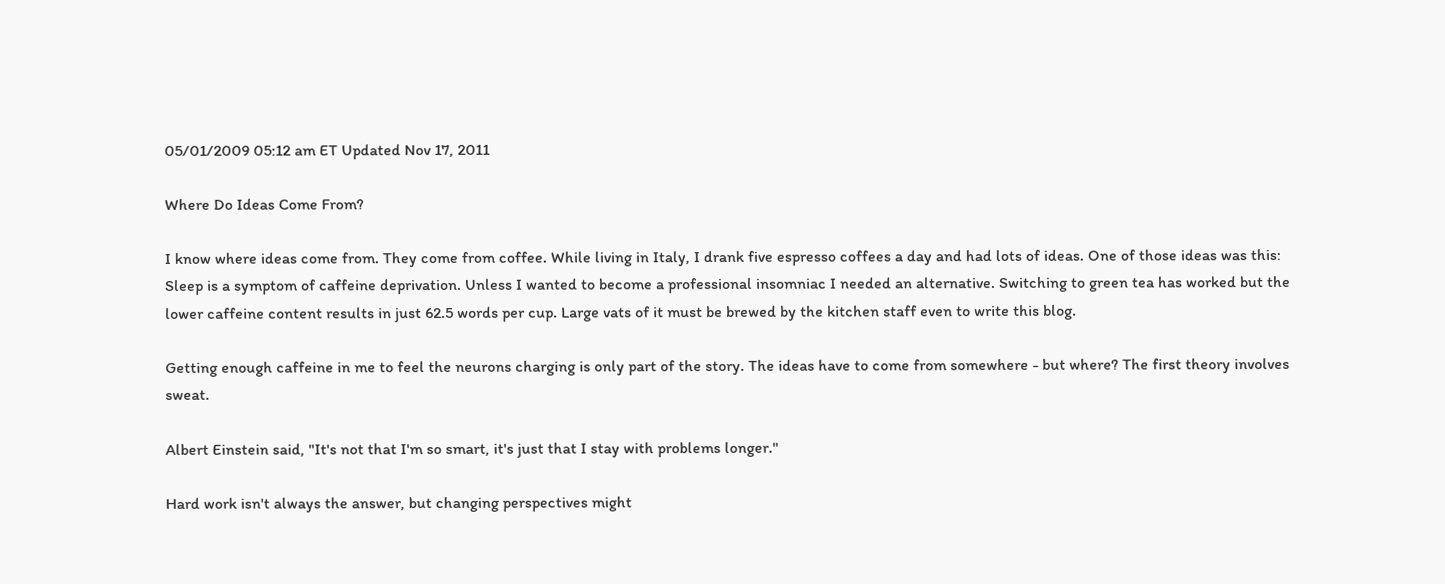05/01/2009 05:12 am ET Updated Nov 17, 2011

Where Do Ideas Come From?

I know where ideas come from. They come from coffee. While living in Italy, I drank five espresso coffees a day and had lots of ideas. One of those ideas was this: Sleep is a symptom of caffeine deprivation. Unless I wanted to become a professional insomniac I needed an alternative. Switching to green tea has worked but the lower caffeine content results in just 62.5 words per cup. Large vats of it must be brewed by the kitchen staff even to write this blog.

Getting enough caffeine in me to feel the neurons charging is only part of the story. The ideas have to come from somewhere - but where? The first theory involves sweat.

Albert Einstein said, "It's not that I'm so smart, it's just that I stay with problems longer."

Hard work isn't always the answer, but changing perspectives might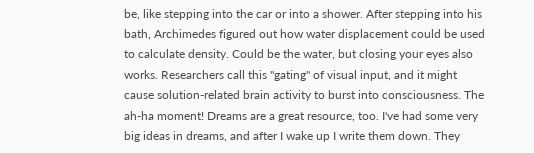be, like stepping into the car or into a shower. After stepping into his bath, Archimedes figured out how water displacement could be used to calculate density. Could be the water, but closing your eyes also works. Researchers call this "gating" of visual input, and it might cause solution-related brain activity to burst into consciousness. The ah-ha moment! Dreams are a great resource, too. I've had some very big ideas in dreams, and after I wake up I write them down. They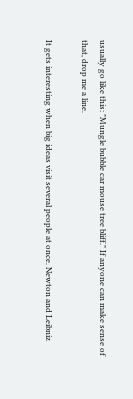usually go like this: "Mungle bubble car mouse tree bliff." If anyone can make sense of that, drop me a line.

It gets interesting when big ideas visit several people at once. Newton and Leibniz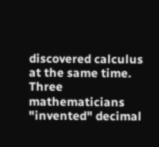discovered calculus at the same time. Three mathematicians "invented" decimal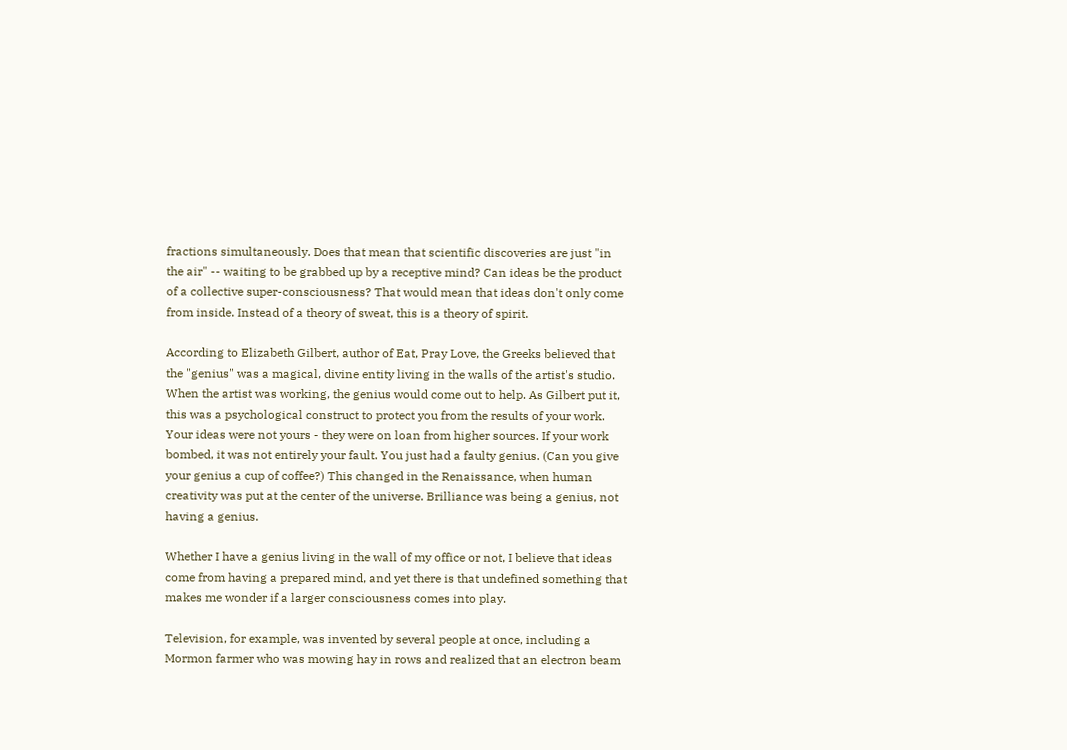fractions simultaneously. Does that mean that scientific discoveries are just "in the air" -- waiting to be grabbed up by a receptive mind? Can ideas be the product of a collective super-consciousness? That would mean that ideas don't only come from inside. Instead of a theory of sweat, this is a theory of spirit.

According to Elizabeth Gilbert, author of Eat, Pray Love, the Greeks believed that the "genius" was a magical, divine entity living in the walls of the artist's studio. When the artist was working, the genius would come out to help. As Gilbert put it, this was a psychological construct to protect you from the results of your work. Your ideas were not yours - they were on loan from higher sources. If your work bombed, it was not entirely your fault. You just had a faulty genius. (Can you give your genius a cup of coffee?) This changed in the Renaissance, when human creativity was put at the center of the universe. Brilliance was being a genius, not having a genius.

Whether I have a genius living in the wall of my office or not, I believe that ideas come from having a prepared mind, and yet there is that undefined something that makes me wonder if a larger consciousness comes into play.

Television, for example, was invented by several people at once, including a Mormon farmer who was mowing hay in rows and realized that an electron beam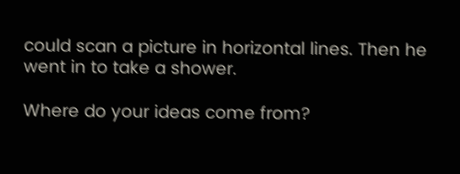could scan a picture in horizontal lines. Then he went in to take a shower.

Where do your ideas come from?